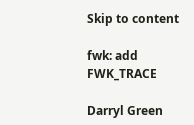Skip to content

fwk: add FWK_TRACE

Darryl Green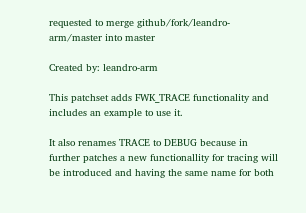requested to merge github/fork/leandro-arm/master into master

Created by: leandro-arm

This patchset adds FWK_TRACE functionality and includes an example to use it.

It also renames TRACE to DEBUG because in further patches a new functionallity for tracing will be introduced and having the same name for both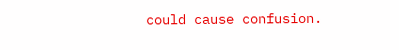could cause confusion.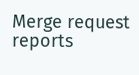Merge request reports